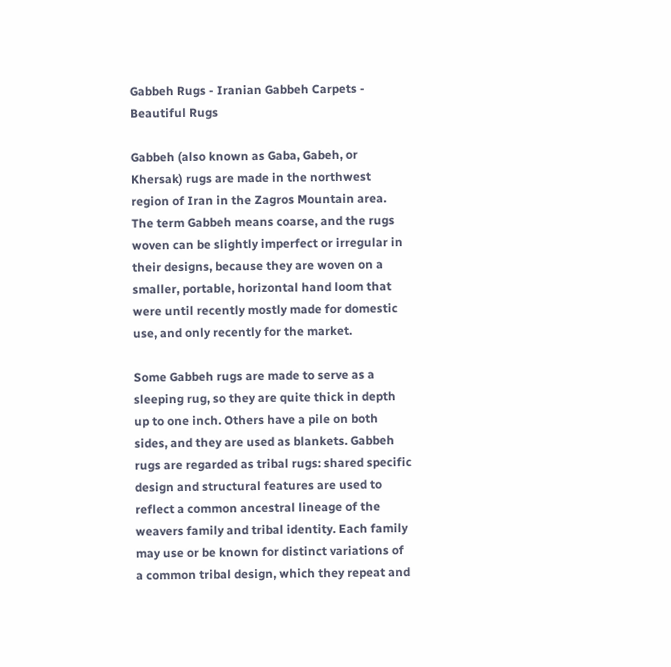Gabbeh Rugs - Iranian Gabbeh Carpets - Beautiful Rugs

Gabbeh (also known as Gaba, Gabeh, or Khersak) rugs are made in the northwest region of Iran in the Zagros Mountain area. The term Gabbeh means coarse, and the rugs woven can be slightly imperfect or irregular in their designs, because they are woven on a smaller, portable, horizontal hand loom that were until recently mostly made for domestic use, and only recently for the market.

Some Gabbeh rugs are made to serve as a sleeping rug, so they are quite thick in depth up to one inch. Others have a pile on both sides, and they are used as blankets. Gabbeh rugs are regarded as tribal rugs: shared specific design and structural features are used to reflect a common ancestral lineage of the weavers family and tribal identity. Each family may use or be known for distinct variations of a common tribal design, which they repeat and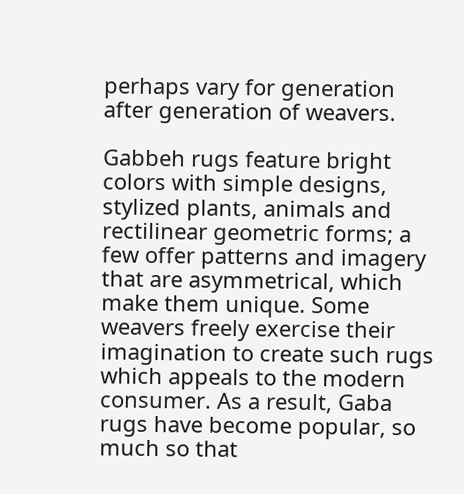perhaps vary for generation after generation of weavers.

Gabbeh rugs feature bright colors with simple designs, stylized plants, animals and rectilinear geometric forms; a few offer patterns and imagery that are asymmetrical, which make them unique. Some weavers freely exercise their imagination to create such rugs which appeals to the modern consumer. As a result, Gaba rugs have become popular, so much so that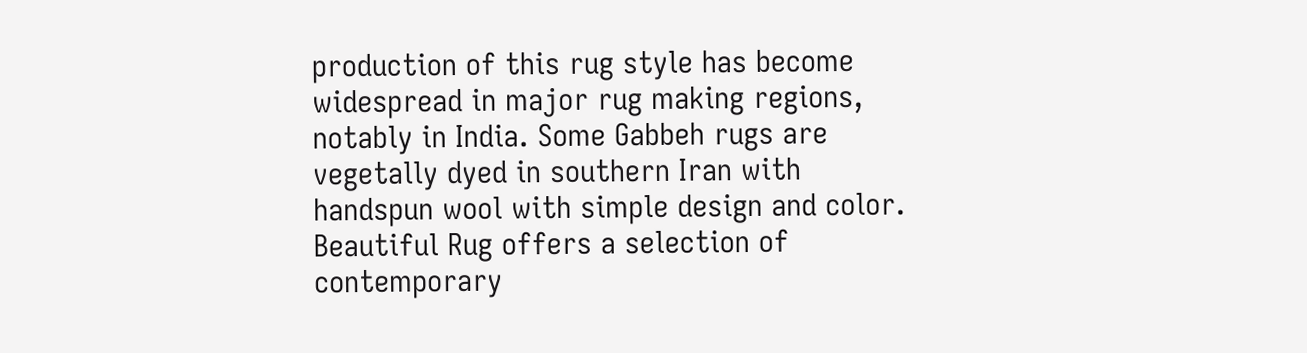production of this rug style has become widespread in major rug making regions, notably in India. Some Gabbeh rugs are vegetally dyed in southern Iran with handspun wool with simple design and color. Beautiful Rug offers a selection of contemporary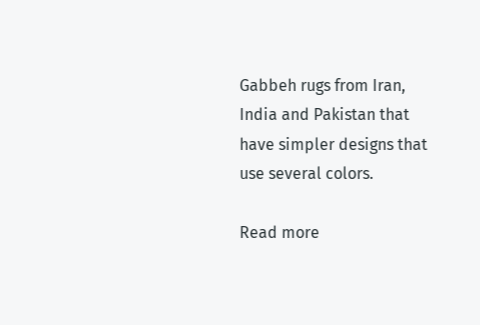Gabbeh rugs from Iran, India and Pakistan that have simpler designs that use several colors.

Read more